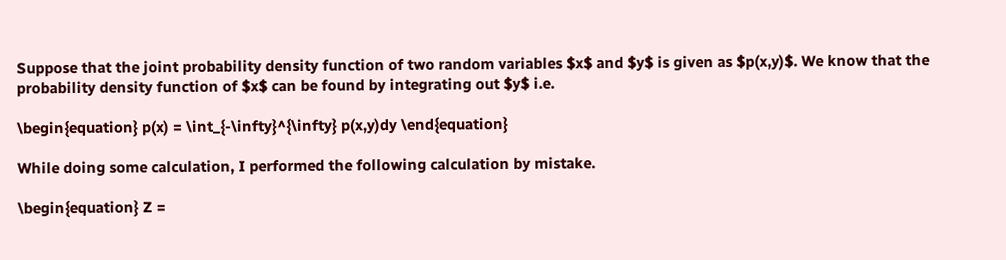Suppose that the joint probability density function of two random variables $x$ and $y$ is given as $p(x,y)$. We know that the probability density function of $x$ can be found by integrating out $y$ i.e.

\begin{equation} p(x) = \int_{-\infty}^{\infty} p(x,y)dy \end{equation}

While doing some calculation, I performed the following calculation by mistake.

\begin{equation} Z =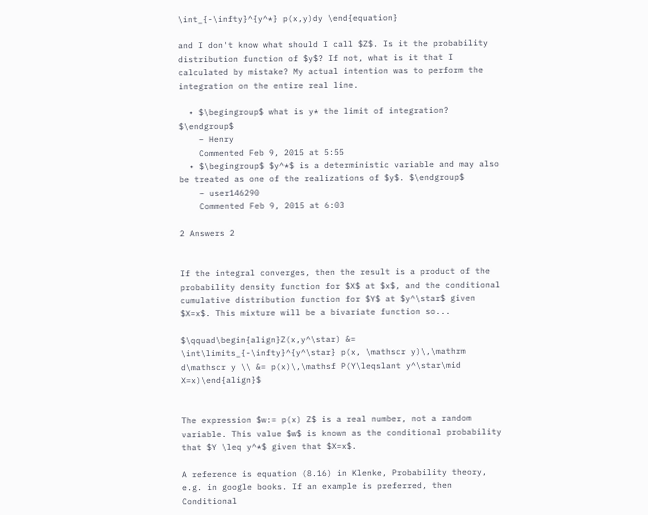\int_{-\infty}^{y^*} p(x,y)dy \end{equation}

and I don't know what should I call $Z$. Is it the probability distribution function of $y$? If not, what is it that I calculated by mistake? My actual intention was to perform the integration on the entire real line.

  • $\begingroup$ what is y* the limit of integration? $\endgroup$
    – Henry
    Commented Feb 9, 2015 at 5:55
  • $\begingroup$ $y^*$ is a deterministic variable and may also be treated as one of the realizations of $y$. $\endgroup$
    – user146290
    Commented Feb 9, 2015 at 6:03

2 Answers 2


If the integral converges, then the result is a product of the probability density function for $X$ at $x$, and the conditional cumulative distribution function for $Y$ at $y^\star$ given $X=x$. This mixture will be a bivariate function so...

$\qquad\begin{align}Z(x,y^\star) &= \int\limits_{-\infty}^{y^\star} p(x, \mathscr y)\,\mathrm d\mathscr y \\ &= p(x)\,\mathsf P(Y\leqslant y^\star\mid X=x)\end{align}$


The expression $w:= p(x) Z$ is a real number, not a random variable. This value $w$ is known as the conditional probability that $Y \leq y^*$ given that $X=x$.

A reference is equation (8.16) in Klenke, Probability theory, e.g. in google books. If an example is preferred, then Conditional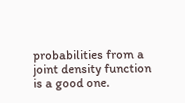probabilities from a joint density function is a good one.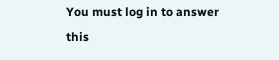You must log in to answer this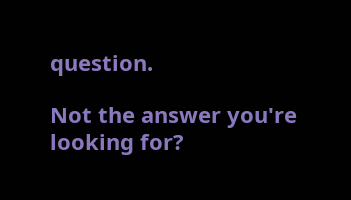question.

Not the answer you're looking for?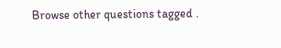Browse other questions tagged .